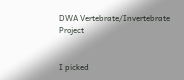DWA Vertebrate/Invertebrate Project


I picked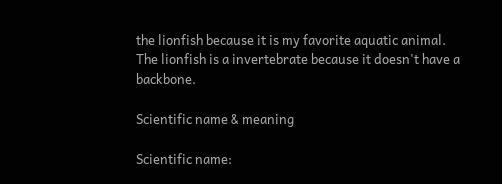the lionfish because it is my favorite aquatic animal.
The lionfish is a invertebrate because it doesn't have a backbone.

Scientific name & meaning

Scientific name: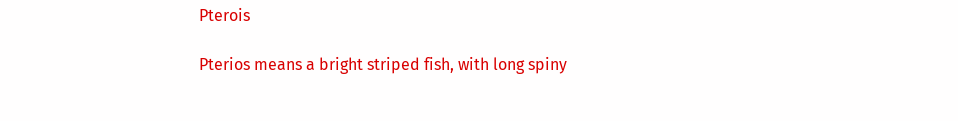Pterois

Pterios means a bright striped fish, with long spiny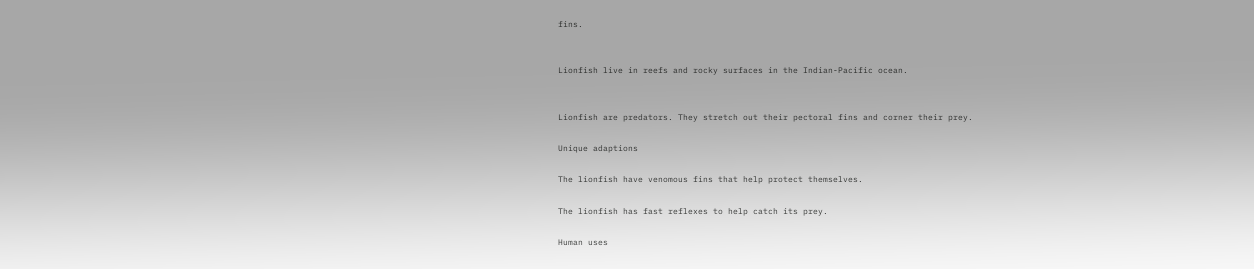fins.


Lionfish live in reefs and rocky surfaces in the Indian-Pacific ocean.


Lionfish are predators. They stretch out their pectoral fins and corner their prey.

Unique adaptions

The lionfish have venomous fins that help protect themselves.

The lionfish has fast reflexes to help catch its prey.

Human uses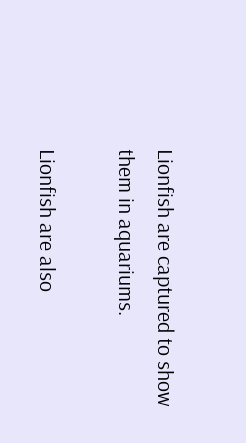Lionfish are captured to show them in aquariums.

Lionfish are also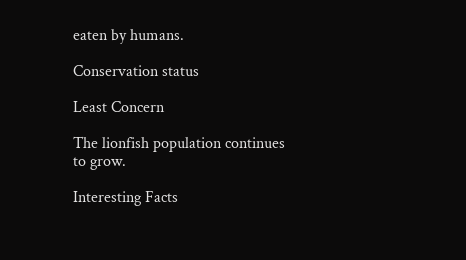eaten by humans.

Conservation status

Least Concern

The lionfish population continues to grow.

Interesting Facts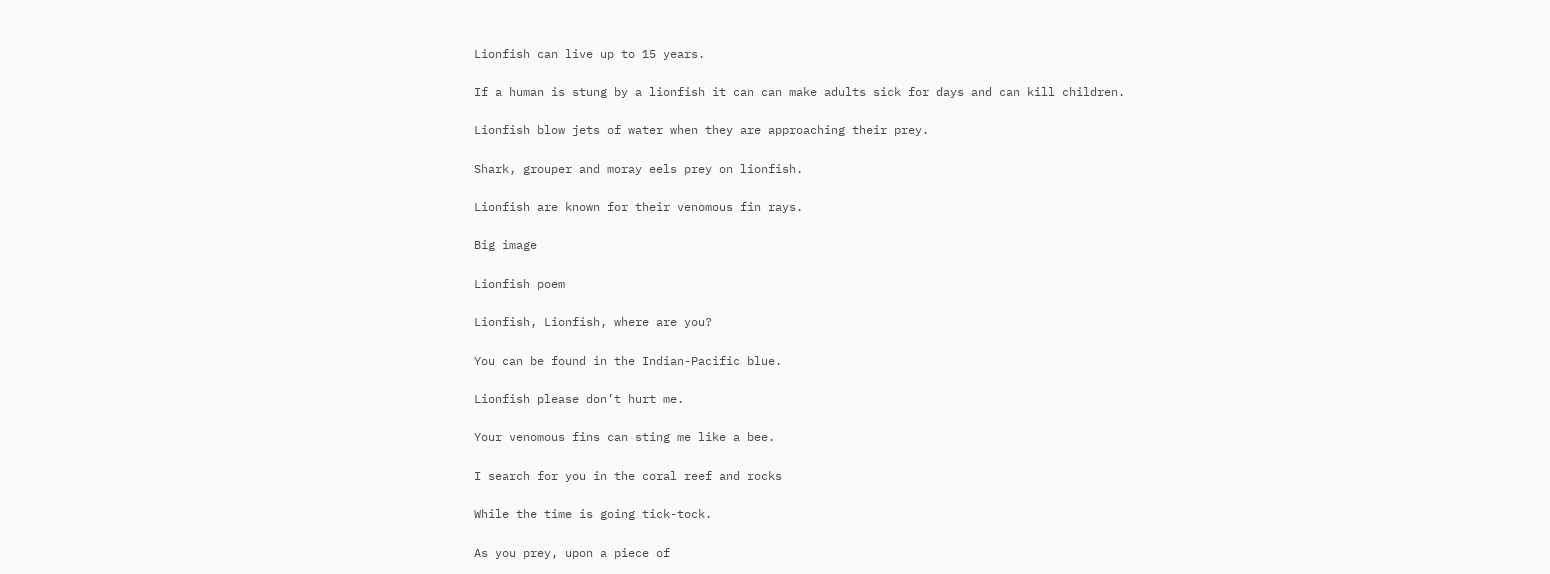Lionfish can live up to 15 years.

If a human is stung by a lionfish it can can make adults sick for days and can kill children.

Lionfish blow jets of water when they are approaching their prey.

Shark, grouper and moray eels prey on lionfish.

Lionfish are known for their venomous fin rays.

Big image

Lionfish poem

Lionfish, Lionfish, where are you?

You can be found in the Indian-Pacific blue.

Lionfish please don’t hurt me.

Your venomous fins can sting me like a bee.

I search for you in the coral reef and rocks

While the time is going tick-tock.

As you prey, upon a piece of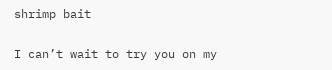shrimp bait

I can’t wait to try you on my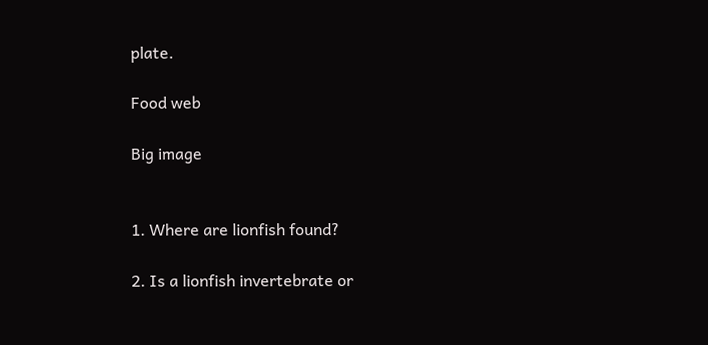plate.

Food web

Big image


1. Where are lionfish found?

2. Is a lionfish invertebrate or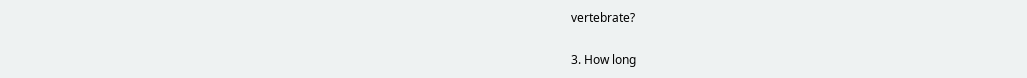vertebrate?

3. How long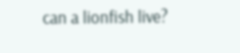can a lionfish live?